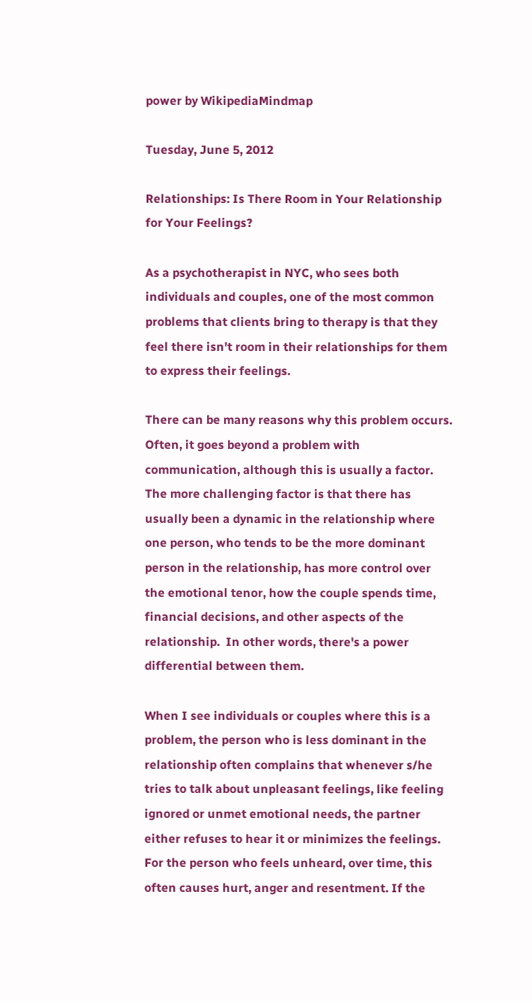power by WikipediaMindmap

Tuesday, June 5, 2012

Relationships: Is There Room in Your Relationship for Your Feelings?

As a psychotherapist in NYC, who sees both individuals and couples, one of the most common problems that clients bring to therapy is that they feel there isn't room in their relationships for them to express their feelings.

There can be many reasons why this problem occurs.  Often, it goes beyond a problem with communication, although this is usually a factor.  The more challenging factor is that there has usually been a dynamic in the relationship where one person, who tends to be the more dominant person in the relationship, has more control over the emotional tenor, how the couple spends time, financial decisions, and other aspects of the relationship.  In other words, there's a power differential between them.

When I see individuals or couples where this is a problem, the person who is less dominant in the relationship often complains that whenever s/he tries to talk about unpleasant feelings, like feeling ignored or unmet emotional needs, the partner either refuses to hear it or minimizes the feelings.  For the person who feels unheard, over time, this often causes hurt, anger and resentment. If the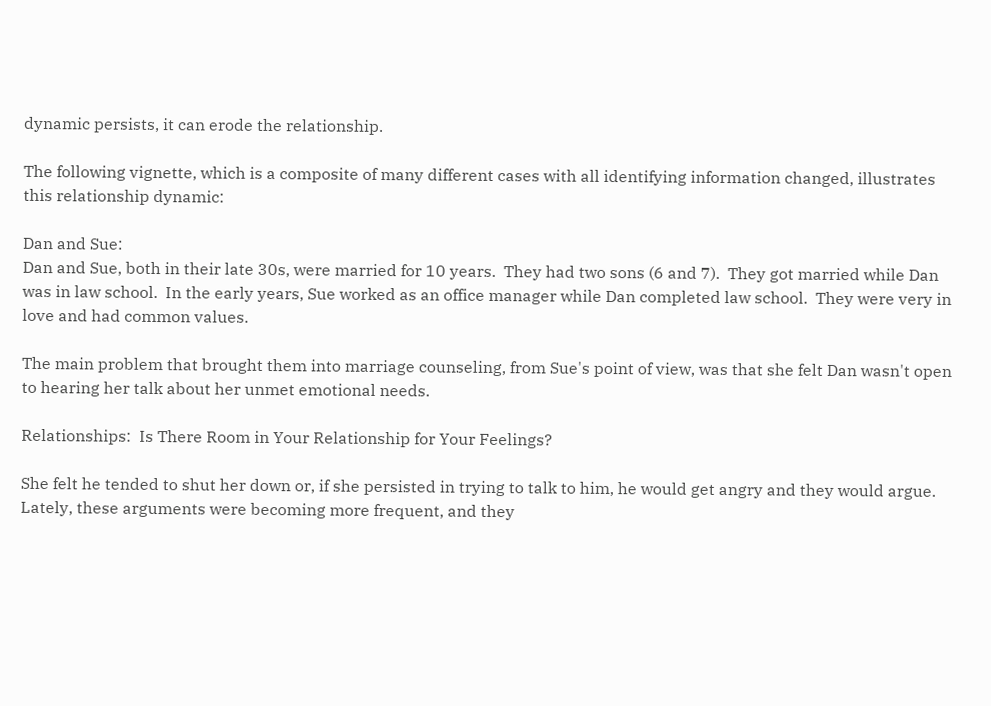dynamic persists, it can erode the relationship.

The following vignette, which is a composite of many different cases with all identifying information changed, illustrates this relationship dynamic:

Dan and Sue:
Dan and Sue, both in their late 30s, were married for 10 years.  They had two sons (6 and 7).  They got married while Dan was in law school.  In the early years, Sue worked as an office manager while Dan completed law school.  They were very in love and had common values.

The main problem that brought them into marriage counseling, from Sue's point of view, was that she felt Dan wasn't open to hearing her talk about her unmet emotional needs.

Relationships:  Is There Room in Your Relationship for Your Feelings?

She felt he tended to shut her down or, if she persisted in trying to talk to him, he would get angry and they would argue.  Lately, these arguments were becoming more frequent, and they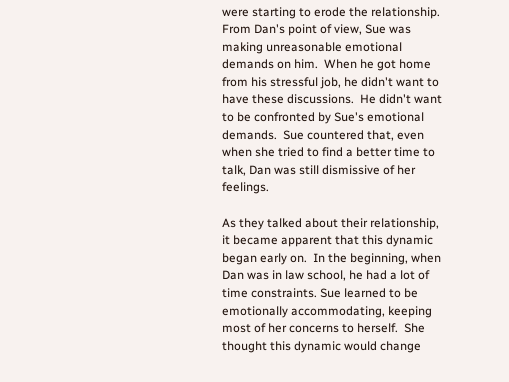were starting to erode the relationship.  From Dan's point of view, Sue was making unreasonable emotional demands on him.  When he got home from his stressful job, he didn't want to have these discussions.  He didn't want to be confronted by Sue's emotional demands.  Sue countered that, even when she tried to find a better time to talk, Dan was still dismissive of her feelings.

As they talked about their relationship, it became apparent that this dynamic began early on.  In the beginning, when Dan was in law school, he had a lot of time constraints. Sue learned to be emotionally accommodating, keeping most of her concerns to herself.  She thought this dynamic would change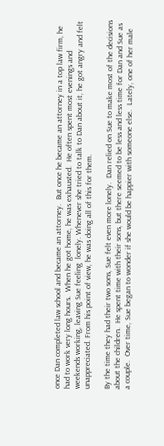once Dan completed law school and became an attorney.  But once he became an attorney in a top law firm, he had to work very long hours.  When he got home, he was exhausted.  He often spent most evenings and weekends working, leaving Sue feeling  lonely. Whenever she tried to talk to Dan about it, he got angry and felt unappreciated. From his point of view, he was doing all of this for them.

By the time they had their two sons, Sue felt even more lonely.  Dan relied on Sue to make most of the decisions about the children.  He spent time with their sons, but there seemed to be less and less time for Dan and Sue as a couple.  Over time, Sue began to wonder if she would be happier with someone else.  Lately, one of her male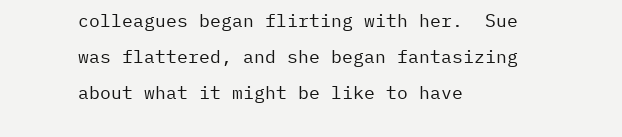colleagues began flirting with her.  Sue was flattered, and she began fantasizing about what it might be like to have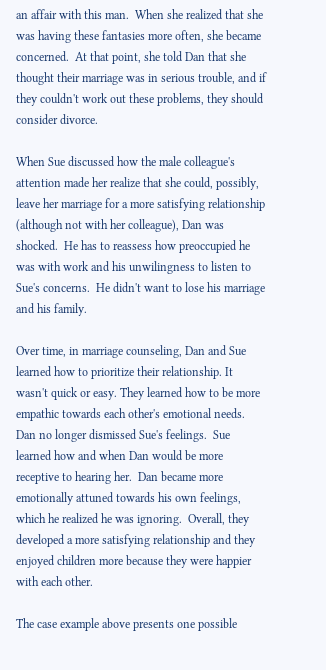an affair with this man.  When she realized that she was having these fantasies more often, she became concerned.  At that point, she told Dan that she thought their marriage was in serious trouble, and if they couldn't work out these problems, they should consider divorce.

When Sue discussed how the male colleague's attention made her realize that she could, possibly, leave her marriage for a more satisfying relationship (although not with her colleague), Dan was shocked.  He has to reassess how preoccupied he was with work and his unwilingness to listen to Sue's concerns.  He didn't want to lose his marriage and his family.

Over time, in marriage counseling, Dan and Sue learned how to prioritize their relationship. It wasn't quick or easy. They learned how to be more empathic towards each other's emotional needs.  Dan no longer dismissed Sue's feelings.  Sue learned how and when Dan would be more receptive to hearing her.  Dan became more emotionally attuned towards his own feelings, which he realized he was ignoring.  Overall, they developed a more satisfying relationship and they enjoyed children more because they were happier with each other.

The case example above presents one possible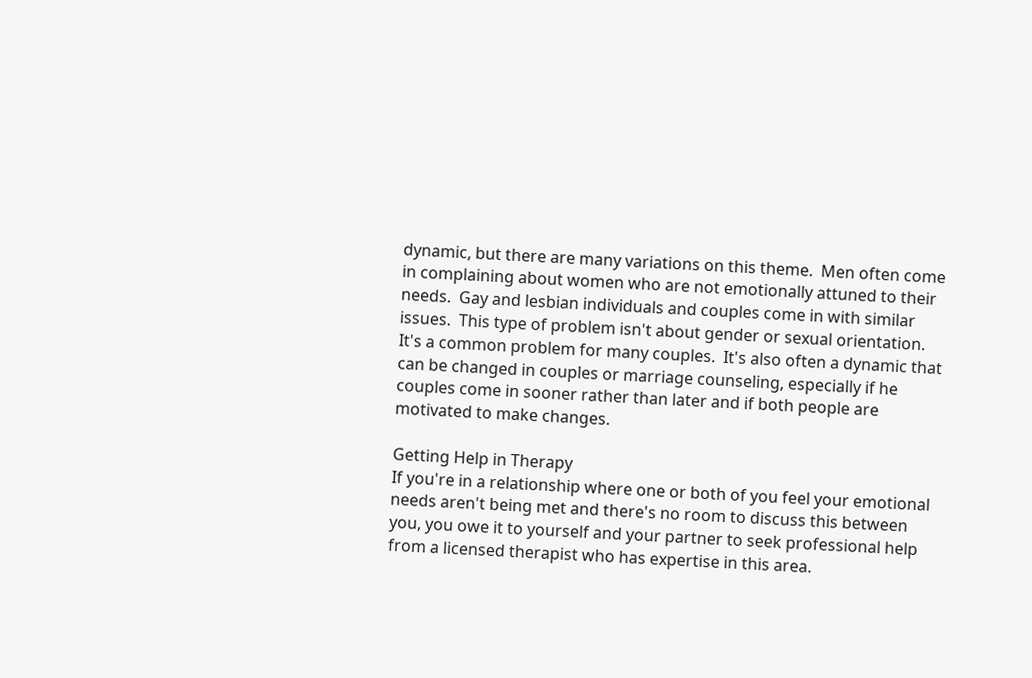dynamic, but there are many variations on this theme.  Men often come in complaining about women who are not emotionally attuned to their needs.  Gay and lesbian individuals and couples come in with similar issues.  This type of problem isn't about gender or sexual orientation.  It's a common problem for many couples.  It's also often a dynamic that can be changed in couples or marriage counseling, especially if he couples come in sooner rather than later and if both people are motivated to make changes.

Getting Help in Therapy
If you're in a relationship where one or both of you feel your emotional needs aren't being met and there's no room to discuss this between you, you owe it to yourself and your partner to seek professional help from a licensed therapist who has expertise in this area.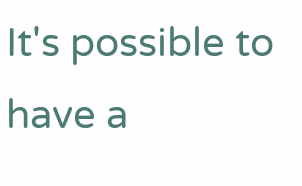It's possible to have a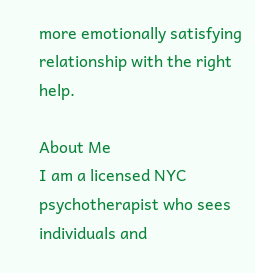more emotionally satisfying relationship with the right help.

About Me
I am a licensed NYC psychotherapist who sees individuals and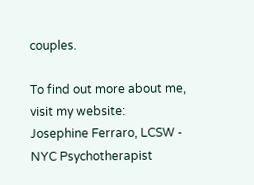couples.

To find out more about me, visit my website:  Josephine Ferraro, LCSW - NYC Psychotherapist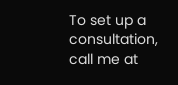To set up a consultation, call me at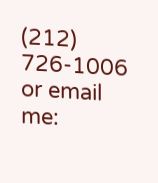(212) 726-1006 or email me: